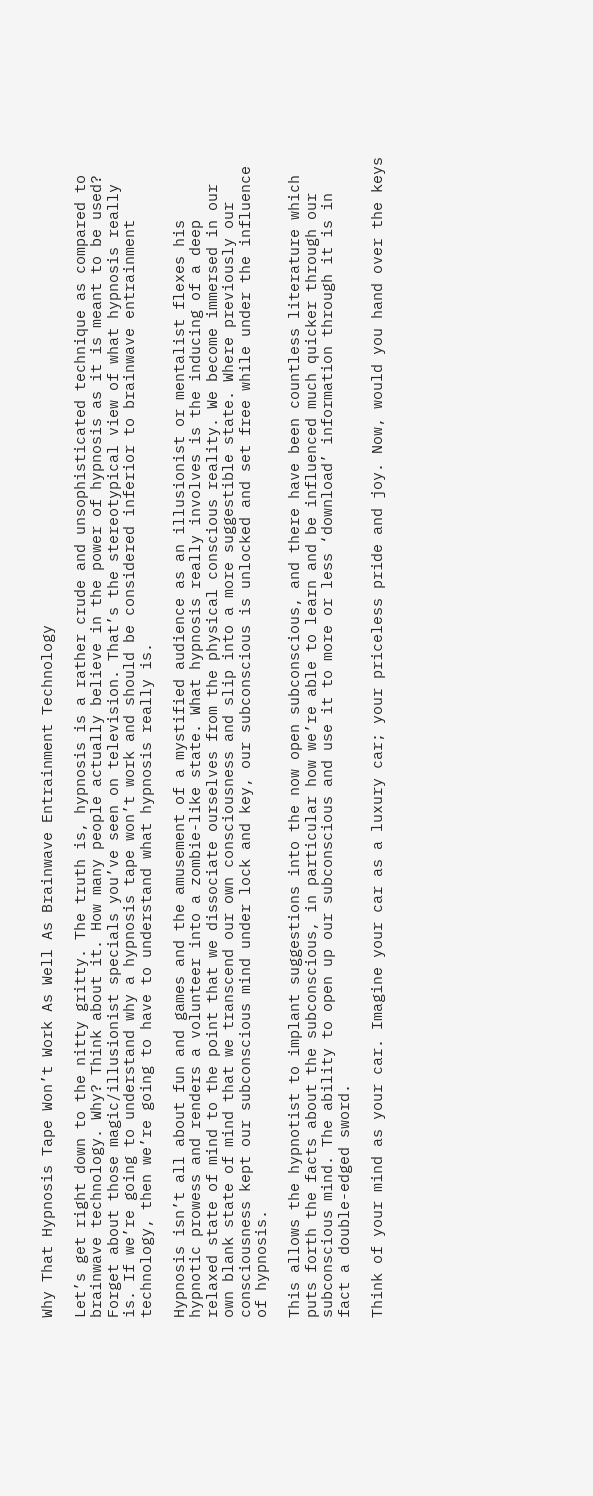Why That Hypnosis Tape Won’t Work As Well As Brainwave Entrainment Technology

Let’s get right down to the nitty gritty. The truth is, hypnosis is a rather crude and unsophisticated technique as compared to brainwave technology. Why? Think about it. How many people actually believe in the power of hypnosis as it is meant to be used? Forget about those magic/illusionist specials you’ve seen on television. That’s the stereotypical view of what hypnosis really is. If we’re going to understand why a hypnosis tape won’t work and should be considered inferior to brainwave entrainment technology, then we’re going to have to understand what hypnosis really is.

Hypnosis isn’t all about fun and games and the amusement of a mystified audience as an illusionist or mentalist flexes his hypnotic prowess and renders a volunteer into a zombie-like state. What hypnosis really involves is the inducing of a deep relaxed state of mind to the point that we dissociate ourselves from the physical conscious reality. We become immersed in our own blank state of mind that we transcend our own consciousness and slip into a more suggestible state. Where previously our consciousness kept our subconscious mind under lock and key, our subconscious is unlocked and set free while under the influence of hypnosis.

This allows the hypnotist to implant suggestions into the now open subconscious, and there have been countless literature which puts forth the facts about the subconscious, in particular how we’re able to learn and be influenced much quicker through our subconscious mind. The ability to open up our subconscious and use it to more or less ‘download’ information through it is in fact a double-edged sword.

Think of your mind as your car. Imagine your car as a luxury car; your priceless pride and joy. Now, would you hand over the keys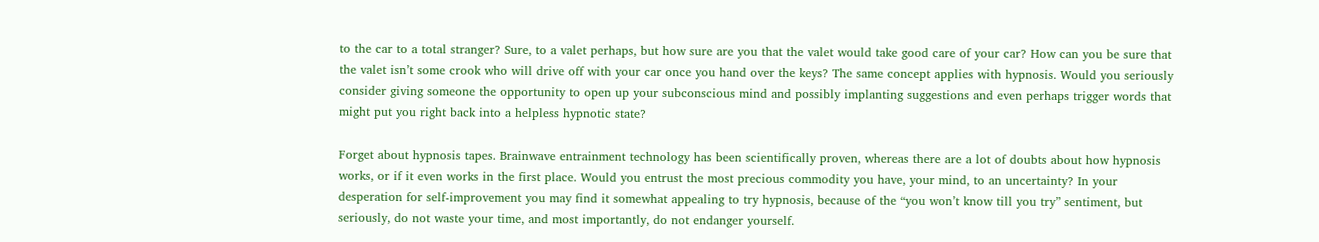to the car to a total stranger? Sure, to a valet perhaps, but how sure are you that the valet would take good care of your car? How can you be sure that the valet isn’t some crook who will drive off with your car once you hand over the keys? The same concept applies with hypnosis. Would you seriously consider giving someone the opportunity to open up your subconscious mind and possibly implanting suggestions and even perhaps trigger words that might put you right back into a helpless hypnotic state?

Forget about hypnosis tapes. Brainwave entrainment technology has been scientifically proven, whereas there are a lot of doubts about how hypnosis works, or if it even works in the first place. Would you entrust the most precious commodity you have, your mind, to an uncertainty? In your desperation for self-improvement you may find it somewhat appealing to try hypnosis, because of the “you won’t know till you try” sentiment, but seriously, do not waste your time, and most importantly, do not endanger yourself.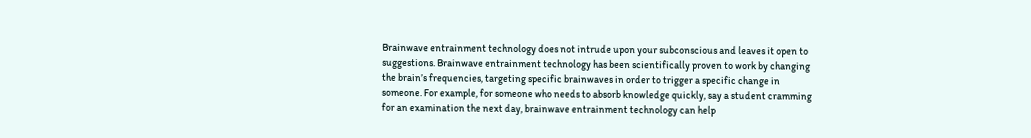Brainwave entrainment technology does not intrude upon your subconscious and leaves it open to suggestions. Brainwave entrainment technology has been scientifically proven to work by changing the brain’s frequencies, targeting specific brainwaves in order to trigger a specific change in someone. For example, for someone who needs to absorb knowledge quickly, say a student cramming for an examination the next day, brainwave entrainment technology can help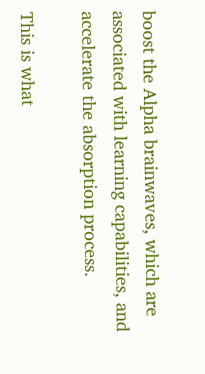boost the Alpha brainwaves, which are associated with learning capabilities, and accelerate the absorption process.

This is what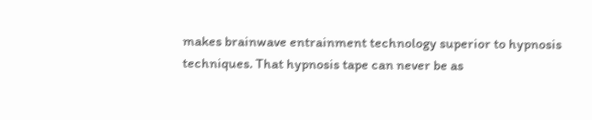makes brainwave entrainment technology superior to hypnosis techniques. That hypnosis tape can never be as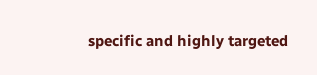specific and highly targeted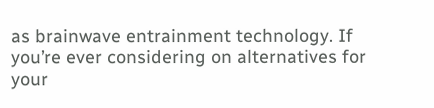as brainwave entrainment technology. If you’re ever considering on alternatives for your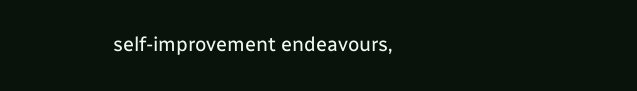self-improvement endeavours,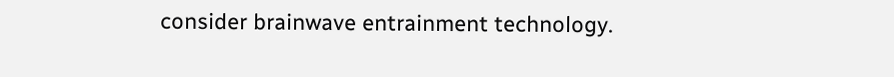consider brainwave entrainment technology.